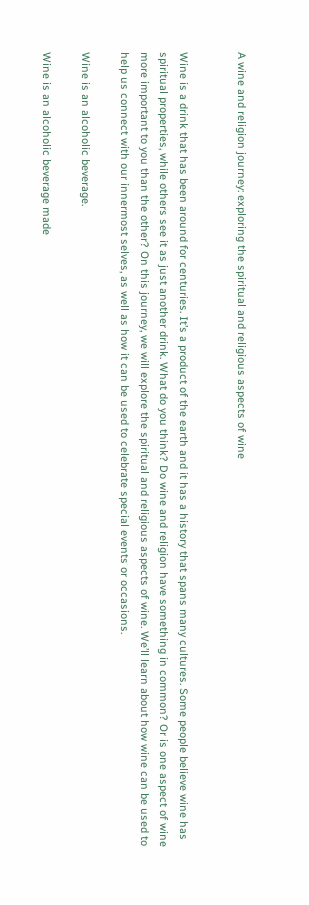A wine and religion journey: exploring the spiritual and religious aspects of wine


Wine is a drink that has been around for centuries. It’s a product of the earth and it has a history that spans many cultures. Some people believe wine has spiritual properties, while others see it as just another drink. What do you think? Do wine and religion have something in common? Or is one aspect of wine more important to you than the other? On this journey, we will explore the spiritual and religious aspects of wine. We’ll learn about how wine can be used to help us connect with our innermost selves, as well as how it can be used to celebrate special events or occasions.

Wine is an alcoholic beverage.

Wine is an alcoholic beverage made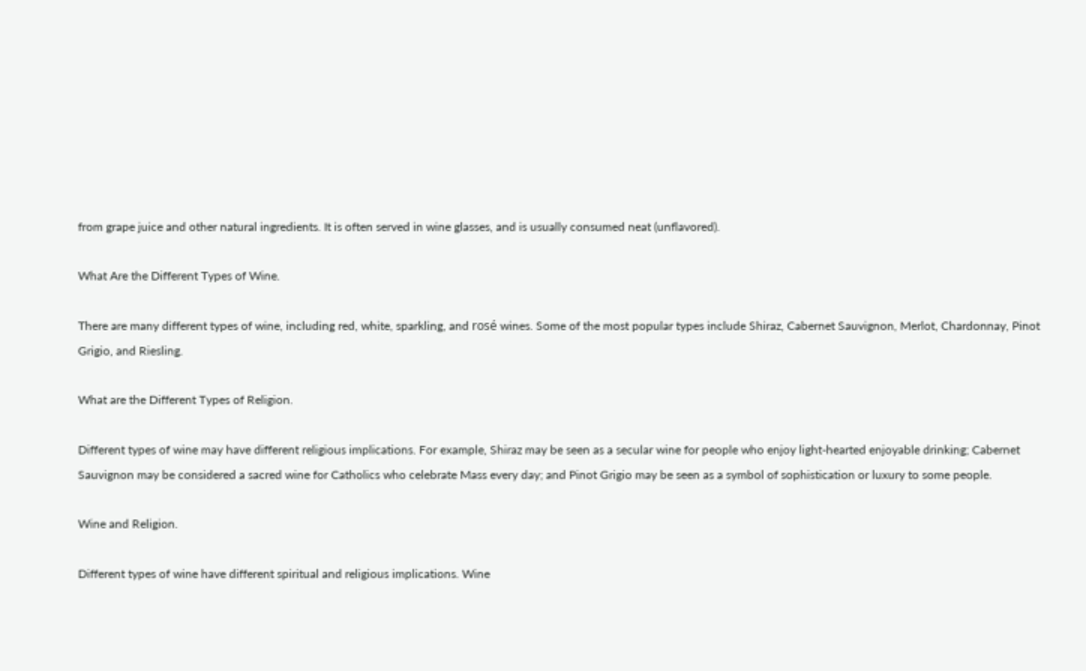from grape juice and other natural ingredients. It is often served in wine glasses, and is usually consumed neat (unflavored).

What Are the Different Types of Wine.

There are many different types of wine, including red, white, sparkling, and rosé wines. Some of the most popular types include Shiraz, Cabernet Sauvignon, Merlot, Chardonnay, Pinot Grigio, and Riesling.

What are the Different Types of Religion.

Different types of wine may have different religious implications. For example, Shiraz may be seen as a secular wine for people who enjoy light-hearted enjoyable drinking; Cabernet Sauvignon may be considered a sacred wine for Catholics who celebrate Mass every day; and Pinot Grigio may be seen as a symbol of sophistication or luxury to some people.

Wine and Religion.

Different types of wine have different spiritual and religious implications. Wine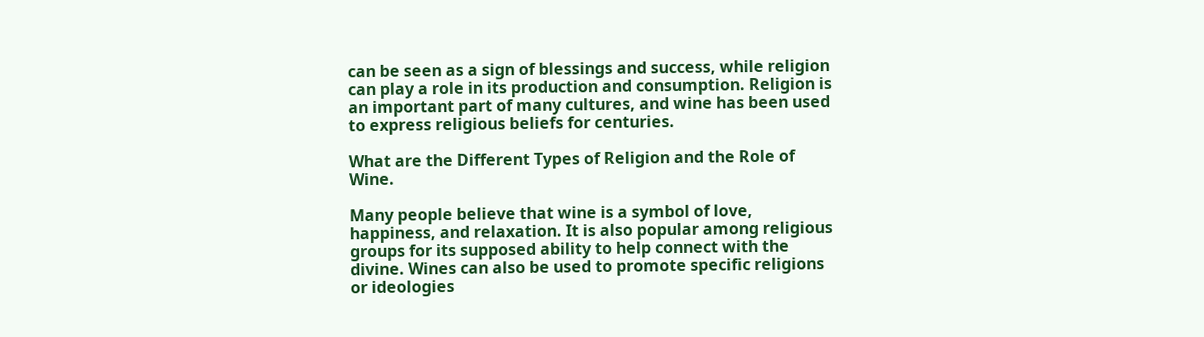can be seen as a sign of blessings and success, while religion can play a role in its production and consumption. Religion is an important part of many cultures, and wine has been used to express religious beliefs for centuries.

What are the Different Types of Religion and the Role of Wine.

Many people believe that wine is a symbol of love, happiness, and relaxation. It is also popular among religious groups for its supposed ability to help connect with the divine. Wines can also be used to promote specific religions or ideologies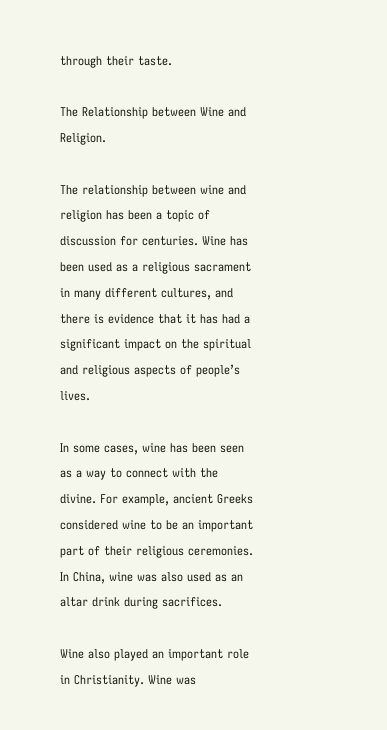through their taste.

The Relationship between Wine and Religion.

The relationship between wine and religion has been a topic of discussion for centuries. Wine has been used as a religious sacrament in many different cultures, and there is evidence that it has had a significant impact on the spiritual and religious aspects of people’s lives.

In some cases, wine has been seen as a way to connect with the divine. For example, ancient Greeks considered wine to be an important part of their religious ceremonies. In China, wine was also used as an altar drink during sacrifices.

Wine also played an important role in Christianity. Wine was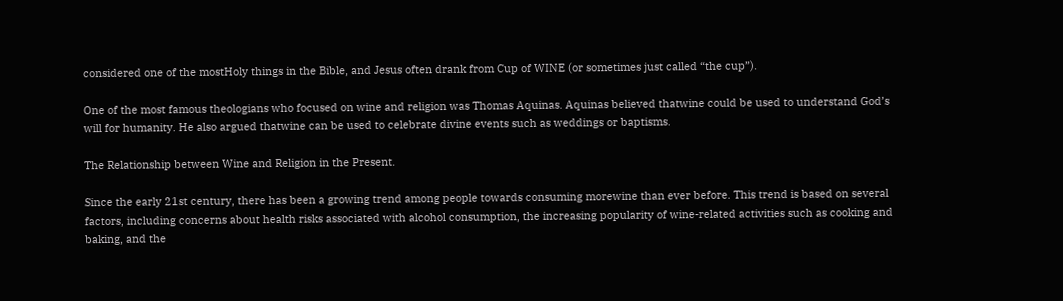considered one of the mostHoly things in the Bible, and Jesus often drank from Cup of WINE (or sometimes just called “the cup”).

One of the most famous theologians who focused on wine and religion was Thomas Aquinas. Aquinas believed thatwine could be used to understand God’s will for humanity. He also argued thatwine can be used to celebrate divine events such as weddings or baptisms.

The Relationship between Wine and Religion in the Present.

Since the early 21st century, there has been a growing trend among people towards consuming morewine than ever before. This trend is based on several factors, including concerns about health risks associated with alcohol consumption, the increasing popularity of wine-related activities such as cooking and baking, and the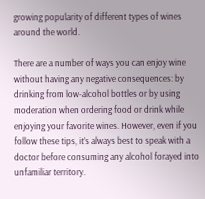growing popularity of different types of wines around the world.

There are a number of ways you can enjoy wine without having any negative consequences: by drinking from low-alcohol bottles or by using moderation when ordering food or drink while enjoying your favorite wines. However, even if you follow these tips, it’s always best to speak with a doctor before consuming any alcohol forayed into unfamiliar territory.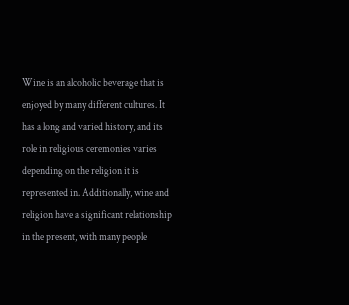Wine is an alcoholic beverage that is enjoyed by many different cultures. It has a long and varied history, and its role in religious ceremonies varies depending on the religion it is represented in. Additionally, wine and religion have a significant relationship in the present, with many people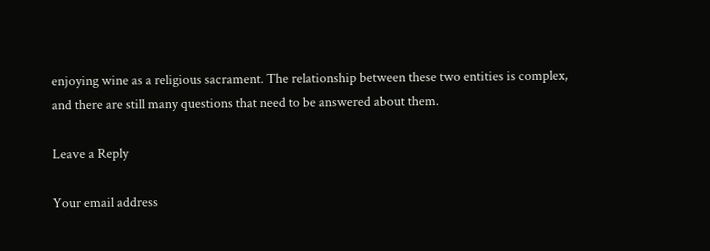enjoying wine as a religious sacrament. The relationship between these two entities is complex, and there are still many questions that need to be answered about them.

Leave a Reply

Your email address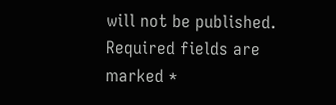will not be published. Required fields are marked *